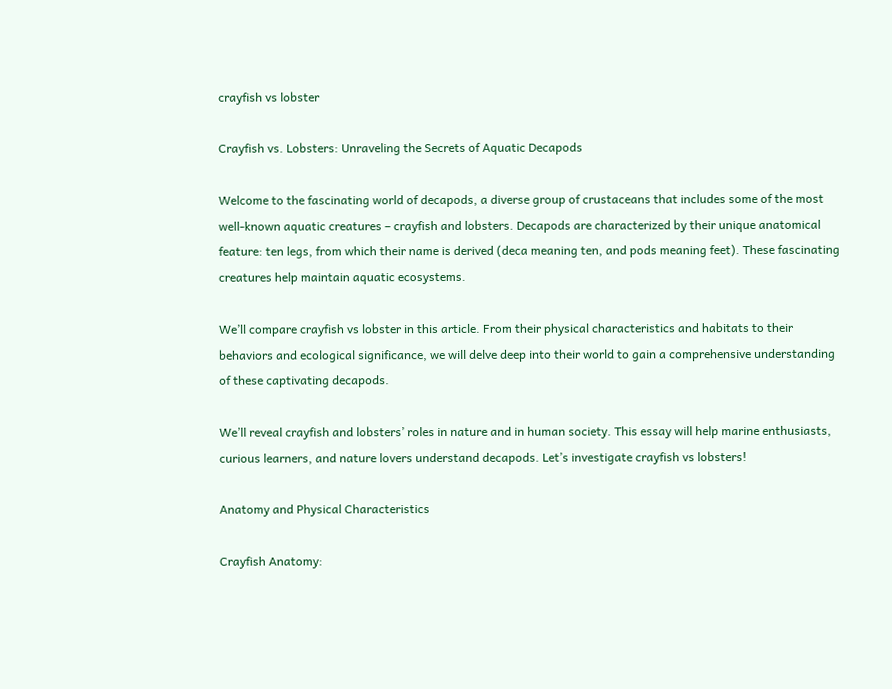crayfish vs lobster

Crayfish vs. Lobsters: Unraveling the Secrets of Aquatic Decapods

Welcome to the fascinating world of decapods, a diverse group of crustaceans that includes some of the most well-known aquatic creatures – crayfish and lobsters. Decapods are characterized by their unique anatomical feature: ten legs, from which their name is derived (deca meaning ten, and pods meaning feet). These fascinating creatures help maintain aquatic ecosystems.

We’ll compare crayfish vs lobster in this article. From their physical characteristics and habitats to their behaviors and ecological significance, we will delve deep into their world to gain a comprehensive understanding of these captivating decapods.

We’ll reveal crayfish and lobsters’ roles in nature and in human society. This essay will help marine enthusiasts, curious learners, and nature lovers understand decapods. Let’s investigate crayfish vs lobsters!

Anatomy and Physical Characteristics

Crayfish Anatomy: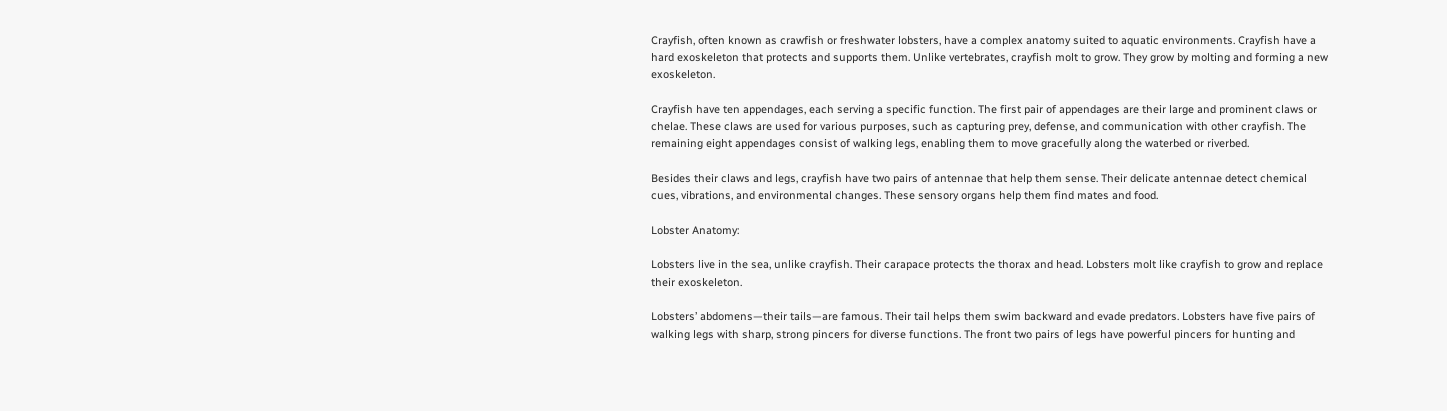Crayfish, often known as crawfish or freshwater lobsters, have a complex anatomy suited to aquatic environments. Crayfish have a hard exoskeleton that protects and supports them. Unlike vertebrates, crayfish molt to grow. They grow by molting and forming a new exoskeleton.

Crayfish have ten appendages, each serving a specific function. The first pair of appendages are their large and prominent claws or chelae. These claws are used for various purposes, such as capturing prey, defense, and communication with other crayfish. The remaining eight appendages consist of walking legs, enabling them to move gracefully along the waterbed or riverbed.

Besides their claws and legs, crayfish have two pairs of antennae that help them sense. Their delicate antennae detect chemical cues, vibrations, and environmental changes. These sensory organs help them find mates and food.

Lobster Anatomy:

Lobsters live in the sea, unlike crayfish. Their carapace protects the thorax and head. Lobsters molt like crayfish to grow and replace their exoskeleton.

Lobsters’ abdomens—their tails—are famous. Their tail helps them swim backward and evade predators. Lobsters have five pairs of walking legs with sharp, strong pincers for diverse functions. The front two pairs of legs have powerful pincers for hunting and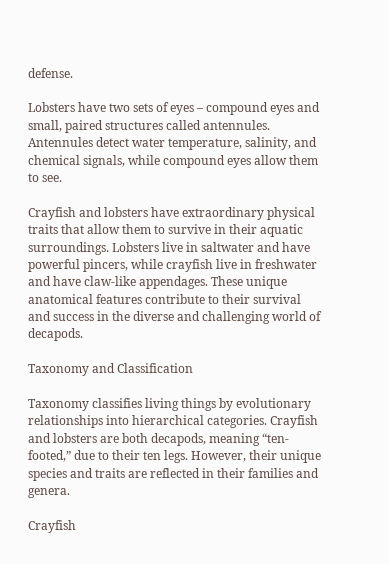defense.

Lobsters have two sets of eyes – compound eyes and small, paired structures called antennules. Antennules detect water temperature, salinity, and chemical signals, while compound eyes allow them to see.

Crayfish and lobsters have extraordinary physical traits that allow them to survive in their aquatic surroundings. Lobsters live in saltwater and have powerful pincers, while crayfish live in freshwater and have claw-like appendages. These unique anatomical features contribute to their survival and success in the diverse and challenging world of decapods.

Taxonomy and Classification

Taxonomy classifies living things by evolutionary relationships into hierarchical categories. Crayfish and lobsters are both decapods, meaning “ten-footed,” due to their ten legs. However, their unique species and traits are reflected in their families and genera.

Crayfish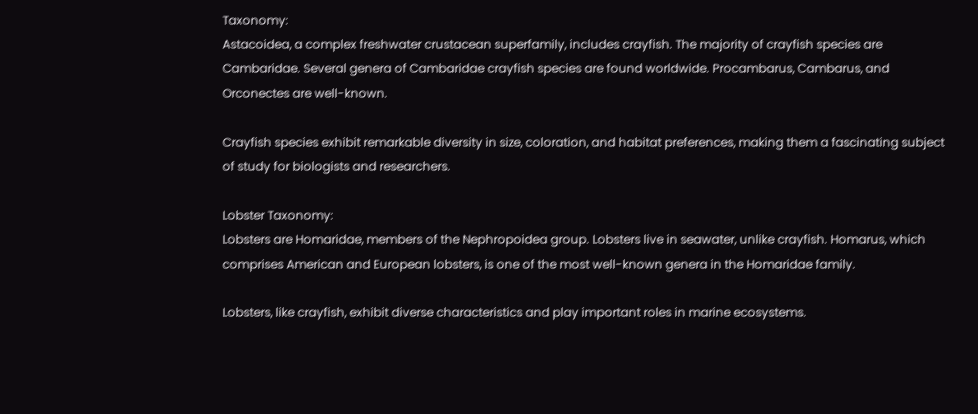Taxonomy:
Astacoidea, a complex freshwater crustacean superfamily, includes crayfish. The majority of crayfish species are Cambaridae. Several genera of Cambaridae crayfish species are found worldwide. Procambarus, Cambarus, and Orconectes are well-known.

Crayfish species exhibit remarkable diversity in size, coloration, and habitat preferences, making them a fascinating subject of study for biologists and researchers.

Lobster Taxonomy:
Lobsters are Homaridae, members of the Nephropoidea group. Lobsters live in seawater, unlike crayfish. Homarus, which comprises American and European lobsters, is one of the most well-known genera in the Homaridae family.

Lobsters, like crayfish, exhibit diverse characteristics and play important roles in marine ecosystems.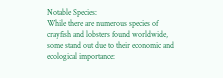Notable Species:
While there are numerous species of crayfish and lobsters found worldwide, some stand out due to their economic and ecological importance: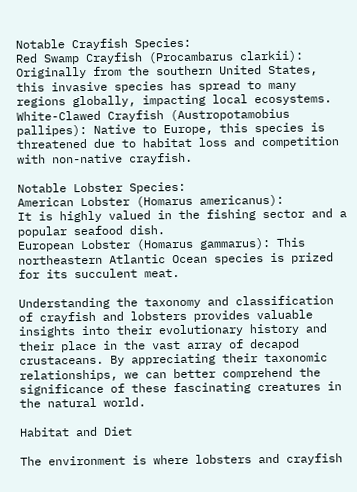Notable Crayfish Species:
Red Swamp Crayfish (Procambarus clarkii):
Originally from the southern United States, this invasive species has spread to many regions globally, impacting local ecosystems.
White-Clawed Crayfish (Austropotamobius pallipes): Native to Europe, this species is threatened due to habitat loss and competition with non-native crayfish.

Notable Lobster Species:
American Lobster (Homarus americanus):
It is highly valued in the fishing sector and a popular seafood dish.
European Lobster (Homarus gammarus): This northeastern Atlantic Ocean species is prized for its succulent meat.

Understanding the taxonomy and classification of crayfish and lobsters provides valuable insights into their evolutionary history and their place in the vast array of decapod crustaceans. By appreciating their taxonomic relationships, we can better comprehend the significance of these fascinating creatures in the natural world.

Habitat and Diet

The environment is where lobsters and crayfish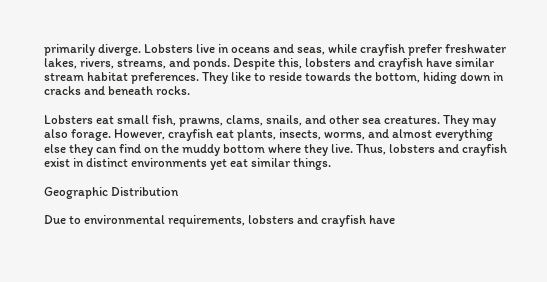primarily diverge. Lobsters live in oceans and seas, while crayfish prefer freshwater lakes, rivers, streams, and ponds. Despite this, lobsters and crayfish have similar stream habitat preferences. They like to reside towards the bottom, hiding down in cracks and beneath rocks.

Lobsters eat small fish, prawns, clams, snails, and other sea creatures. They may also forage. However, crayfish eat plants, insects, worms, and almost everything else they can find on the muddy bottom where they live. Thus, lobsters and crayfish exist in distinct environments yet eat similar things.

Geographic Distribution

Due to environmental requirements, lobsters and crayfish have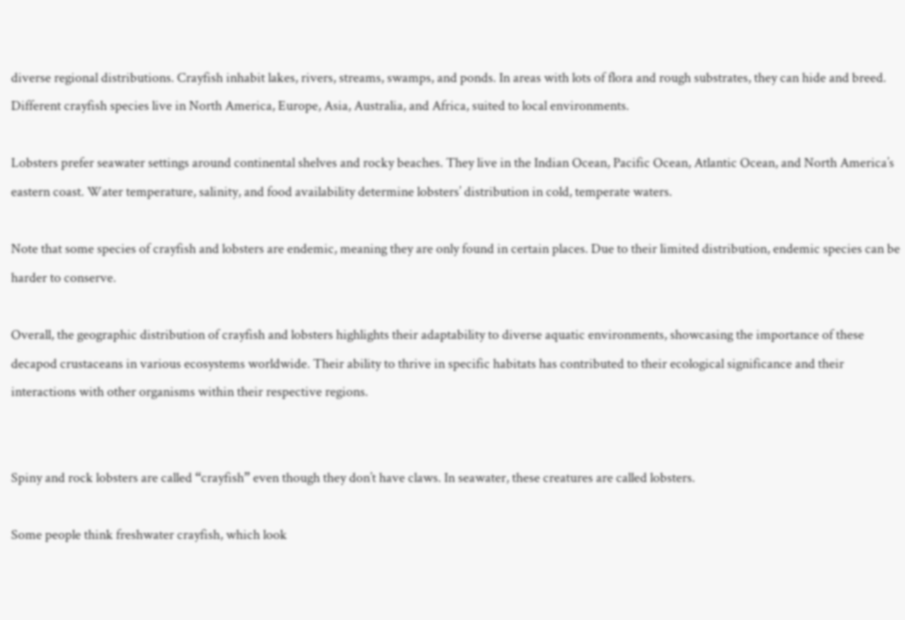diverse regional distributions. Crayfish inhabit lakes, rivers, streams, swamps, and ponds. In areas with lots of flora and rough substrates, they can hide and breed. Different crayfish species live in North America, Europe, Asia, Australia, and Africa, suited to local environments.

Lobsters prefer seawater settings around continental shelves and rocky beaches. They live in the Indian Ocean, Pacific Ocean, Atlantic Ocean, and North America’s eastern coast. Water temperature, salinity, and food availability determine lobsters’ distribution in cold, temperate waters.

Note that some species of crayfish and lobsters are endemic, meaning they are only found in certain places. Due to their limited distribution, endemic species can be harder to conserve.

Overall, the geographic distribution of crayfish and lobsters highlights their adaptability to diverse aquatic environments, showcasing the importance of these decapod crustaceans in various ecosystems worldwide. Their ability to thrive in specific habitats has contributed to their ecological significance and their interactions with other organisms within their respective regions.


Spiny and rock lobsters are called “crayfish” even though they don’t have claws. In seawater, these creatures are called lobsters.

Some people think freshwater crayfish, which look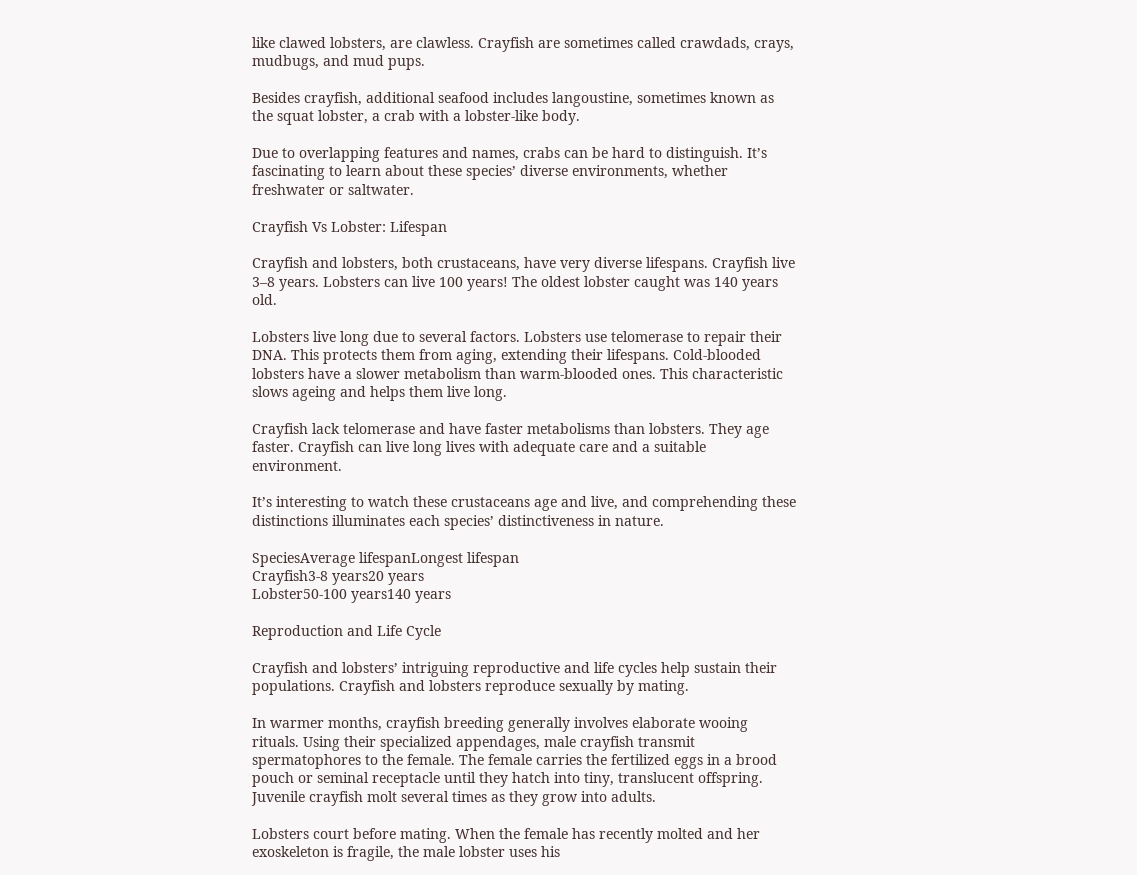like clawed lobsters, are clawless. Crayfish are sometimes called crawdads, crays, mudbugs, and mud pups.

Besides crayfish, additional seafood includes langoustine, sometimes known as the squat lobster, a crab with a lobster-like body.

Due to overlapping features and names, crabs can be hard to distinguish. It’s fascinating to learn about these species’ diverse environments, whether freshwater or saltwater.

Crayfish Vs Lobster: Lifespan

Crayfish and lobsters, both crustaceans, have very diverse lifespans. Crayfish live 3–8 years. Lobsters can live 100 years! The oldest lobster caught was 140 years old.

Lobsters live long due to several factors. Lobsters use telomerase to repair their DNA. This protects them from aging, extending their lifespans. Cold-blooded lobsters have a slower metabolism than warm-blooded ones. This characteristic slows ageing and helps them live long.

Crayfish lack telomerase and have faster metabolisms than lobsters. They age faster. Crayfish can live long lives with adequate care and a suitable environment.

It’s interesting to watch these crustaceans age and live, and comprehending these distinctions illuminates each species’ distinctiveness in nature.

SpeciesAverage lifespanLongest lifespan
Crayfish3-8 years20 years
Lobster50-100 years140 years

Reproduction and Life Cycle

Crayfish and lobsters’ intriguing reproductive and life cycles help sustain their populations. Crayfish and lobsters reproduce sexually by mating.

In warmer months, crayfish breeding generally involves elaborate wooing rituals. Using their specialized appendages, male crayfish transmit spermatophores to the female. The female carries the fertilized eggs in a brood pouch or seminal receptacle until they hatch into tiny, translucent offspring. Juvenile crayfish molt several times as they grow into adults.

Lobsters court before mating. When the female has recently molted and her exoskeleton is fragile, the male lobster uses his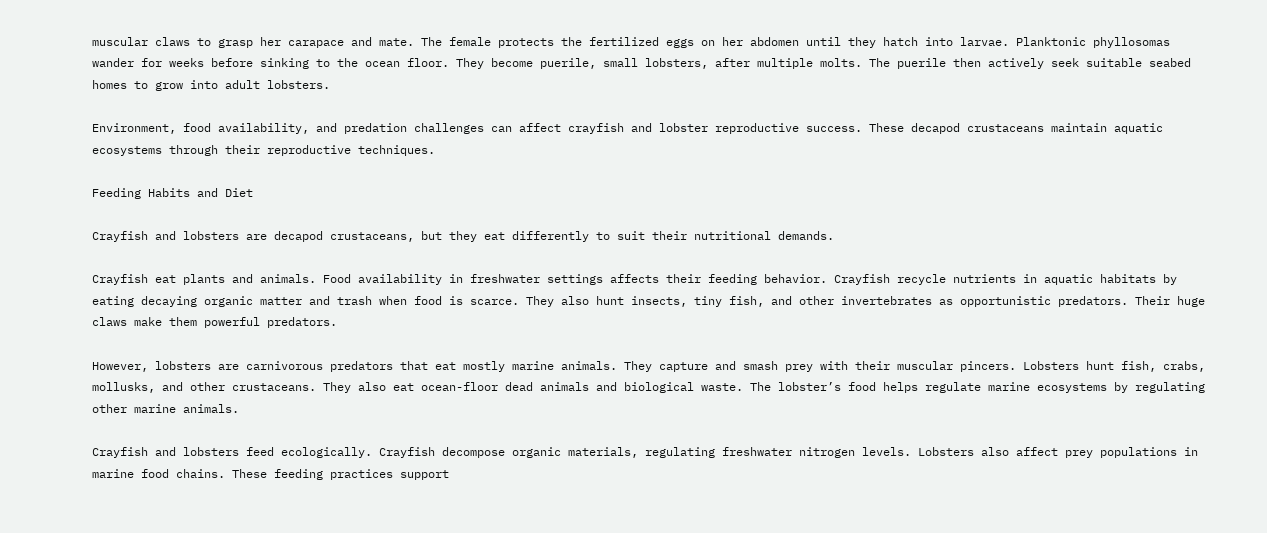muscular claws to grasp her carapace and mate. The female protects the fertilized eggs on her abdomen until they hatch into larvae. Planktonic phyllosomas wander for weeks before sinking to the ocean floor. They become puerile, small lobsters, after multiple molts. The puerile then actively seek suitable seabed homes to grow into adult lobsters.

Environment, food availability, and predation challenges can affect crayfish and lobster reproductive success. These decapod crustaceans maintain aquatic ecosystems through their reproductive techniques.

Feeding Habits and Diet

Crayfish and lobsters are decapod crustaceans, but they eat differently to suit their nutritional demands.

Crayfish eat plants and animals. Food availability in freshwater settings affects their feeding behavior. Crayfish recycle nutrients in aquatic habitats by eating decaying organic matter and trash when food is scarce. They also hunt insects, tiny fish, and other invertebrates as opportunistic predators. Their huge claws make them powerful predators.

However, lobsters are carnivorous predators that eat mostly marine animals. They capture and smash prey with their muscular pincers. Lobsters hunt fish, crabs, mollusks, and other crustaceans. They also eat ocean-floor dead animals and biological waste. The lobster’s food helps regulate marine ecosystems by regulating other marine animals.

Crayfish and lobsters feed ecologically. Crayfish decompose organic materials, regulating freshwater nitrogen levels. Lobsters also affect prey populations in marine food chains. These feeding practices support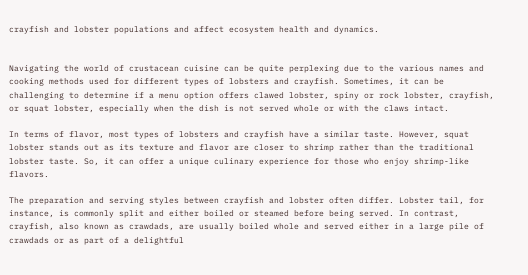crayfish and lobster populations and affect ecosystem health and dynamics.


Navigating the world of crustacean cuisine can be quite perplexing due to the various names and cooking methods used for different types of lobsters and crayfish. Sometimes, it can be challenging to determine if a menu option offers clawed lobster, spiny or rock lobster, crayfish, or squat lobster, especially when the dish is not served whole or with the claws intact.

In terms of flavor, most types of lobsters and crayfish have a similar taste. However, squat lobster stands out as its texture and flavor are closer to shrimp rather than the traditional lobster taste. So, it can offer a unique culinary experience for those who enjoy shrimp-like flavors.

The preparation and serving styles between crayfish and lobster often differ. Lobster tail, for instance, is commonly split and either boiled or steamed before being served. In contrast, crayfish, also known as crawdads, are usually boiled whole and served either in a large pile of crawdads or as part of a delightful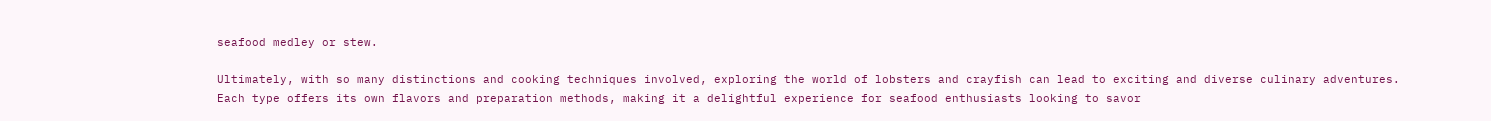seafood medley or stew.

Ultimately, with so many distinctions and cooking techniques involved, exploring the world of lobsters and crayfish can lead to exciting and diverse culinary adventures. Each type offers its own flavors and preparation methods, making it a delightful experience for seafood enthusiasts looking to savor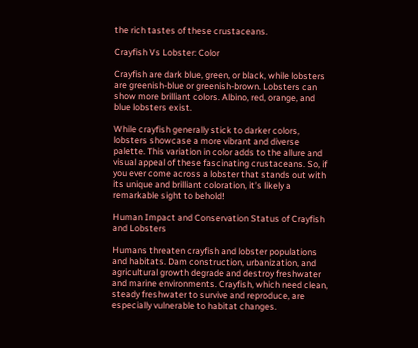the rich tastes of these crustaceans.

Crayfish Vs Lobster: Color

Crayfish are dark blue, green, or black, while lobsters are greenish-blue or greenish-brown. Lobsters can show more brilliant colors. Albino, red, orange, and blue lobsters exist.

While crayfish generally stick to darker colors, lobsters showcase a more vibrant and diverse palette. This variation in color adds to the allure and visual appeal of these fascinating crustaceans. So, if you ever come across a lobster that stands out with its unique and brilliant coloration, it’s likely a remarkable sight to behold!

Human Impact and Conservation Status of Crayfish and Lobsters

Humans threaten crayfish and lobster populations and habitats. Dam construction, urbanization, and agricultural growth degrade and destroy freshwater and marine environments. Crayfish, which need clean, steady freshwater to survive and reproduce, are especially vulnerable to habitat changes.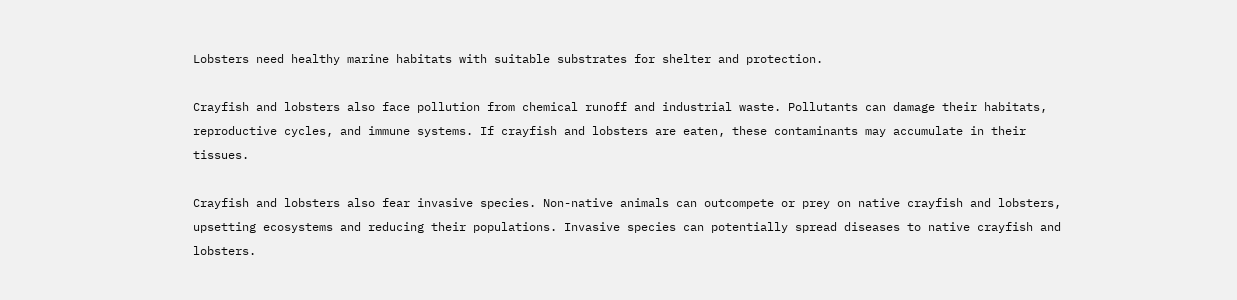Lobsters need healthy marine habitats with suitable substrates for shelter and protection.

Crayfish and lobsters also face pollution from chemical runoff and industrial waste. Pollutants can damage their habitats, reproductive cycles, and immune systems. If crayfish and lobsters are eaten, these contaminants may accumulate in their tissues.

Crayfish and lobsters also fear invasive species. Non-native animals can outcompete or prey on native crayfish and lobsters, upsetting ecosystems and reducing their populations. Invasive species can potentially spread diseases to native crayfish and lobsters.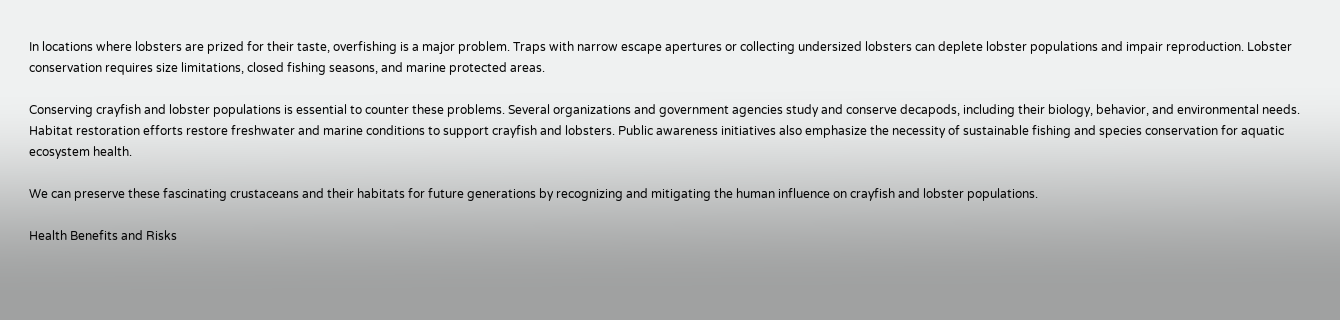In locations where lobsters are prized for their taste, overfishing is a major problem. Traps with narrow escape apertures or collecting undersized lobsters can deplete lobster populations and impair reproduction. Lobster conservation requires size limitations, closed fishing seasons, and marine protected areas.

Conserving crayfish and lobster populations is essential to counter these problems. Several organizations and government agencies study and conserve decapods, including their biology, behavior, and environmental needs. Habitat restoration efforts restore freshwater and marine conditions to support crayfish and lobsters. Public awareness initiatives also emphasize the necessity of sustainable fishing and species conservation for aquatic ecosystem health.

We can preserve these fascinating crustaceans and their habitats for future generations by recognizing and mitigating the human influence on crayfish and lobster populations.

Health Benefits and Risks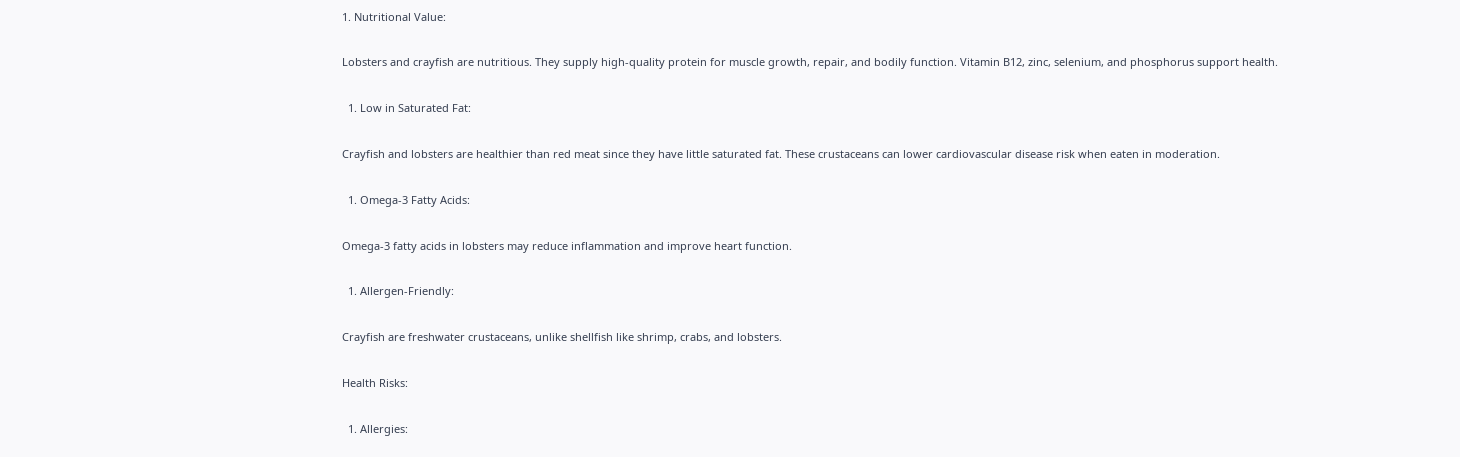1. Nutritional Value:

Lobsters and crayfish are nutritious. They supply high-quality protein for muscle growth, repair, and bodily function. Vitamin B12, zinc, selenium, and phosphorus support health.

  1. Low in Saturated Fat:

Crayfish and lobsters are healthier than red meat since they have little saturated fat. These crustaceans can lower cardiovascular disease risk when eaten in moderation.

  1. Omega-3 Fatty Acids:

Omega-3 fatty acids in lobsters may reduce inflammation and improve heart function.

  1. Allergen-Friendly:

Crayfish are freshwater crustaceans, unlike shellfish like shrimp, crabs, and lobsters.

Health Risks:

  1. Allergies: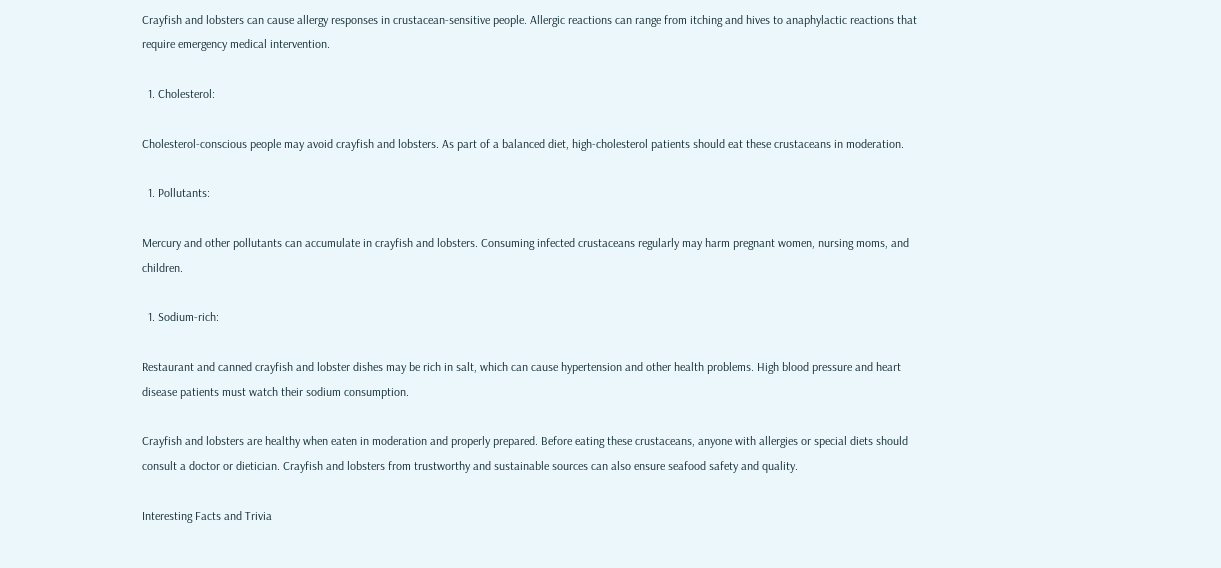Crayfish and lobsters can cause allergy responses in crustacean-sensitive people. Allergic reactions can range from itching and hives to anaphylactic reactions that require emergency medical intervention.

  1. Cholesterol:

Cholesterol-conscious people may avoid crayfish and lobsters. As part of a balanced diet, high-cholesterol patients should eat these crustaceans in moderation.

  1. Pollutants:

Mercury and other pollutants can accumulate in crayfish and lobsters. Consuming infected crustaceans regularly may harm pregnant women, nursing moms, and children.

  1. Sodium-rich:

Restaurant and canned crayfish and lobster dishes may be rich in salt, which can cause hypertension and other health problems. High blood pressure and heart disease patients must watch their sodium consumption.

Crayfish and lobsters are healthy when eaten in moderation and properly prepared. Before eating these crustaceans, anyone with allergies or special diets should consult a doctor or dietician. Crayfish and lobsters from trustworthy and sustainable sources can also ensure seafood safety and quality.

Interesting Facts and Trivia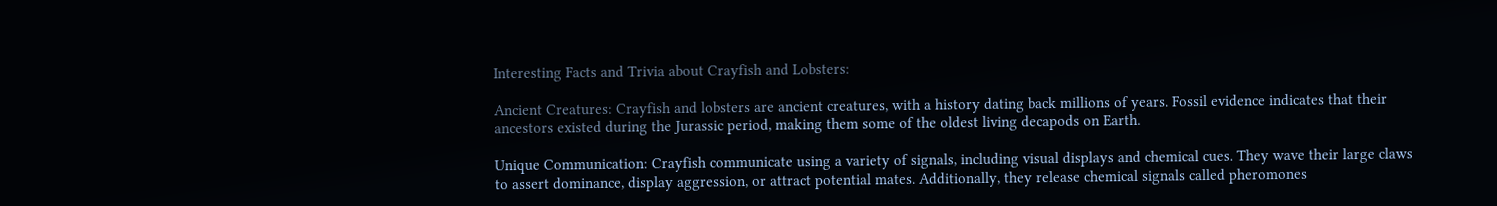Interesting Facts and Trivia about Crayfish and Lobsters:

Ancient Creatures: Crayfish and lobsters are ancient creatures, with a history dating back millions of years. Fossil evidence indicates that their ancestors existed during the Jurassic period, making them some of the oldest living decapods on Earth.

Unique Communication: Crayfish communicate using a variety of signals, including visual displays and chemical cues. They wave their large claws to assert dominance, display aggression, or attract potential mates. Additionally, they release chemical signals called pheromones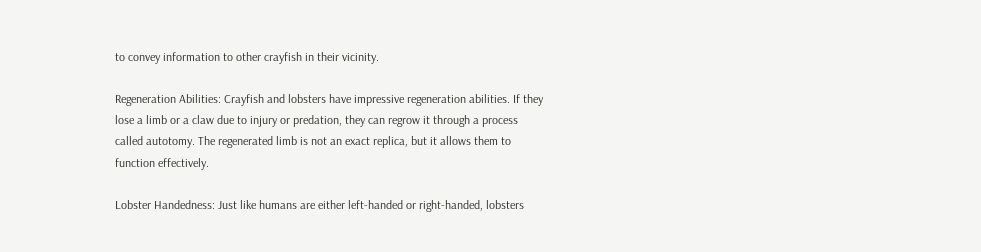to convey information to other crayfish in their vicinity.

Regeneration Abilities: Crayfish and lobsters have impressive regeneration abilities. If they lose a limb or a claw due to injury or predation, they can regrow it through a process called autotomy. The regenerated limb is not an exact replica, but it allows them to function effectively.

Lobster Handedness: Just like humans are either left-handed or right-handed, lobsters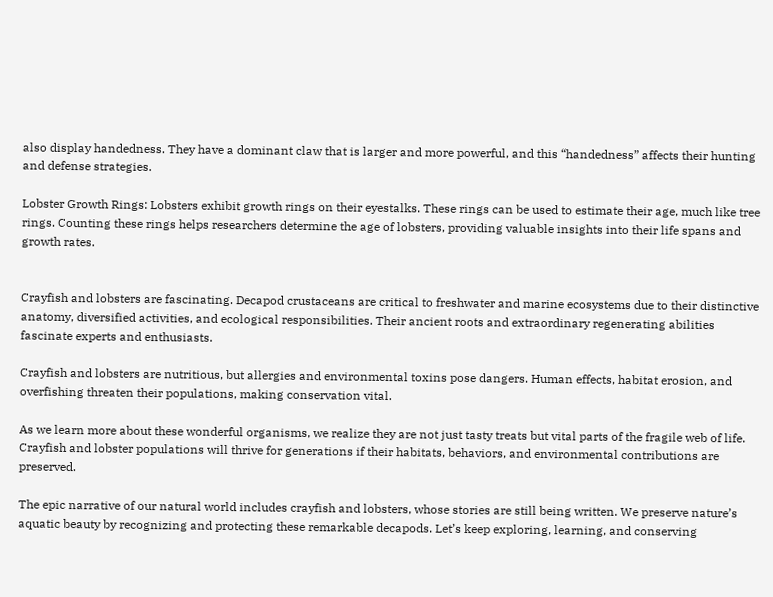also display handedness. They have a dominant claw that is larger and more powerful, and this “handedness” affects their hunting and defense strategies.

Lobster Growth Rings: Lobsters exhibit growth rings on their eyestalks. These rings can be used to estimate their age, much like tree rings. Counting these rings helps researchers determine the age of lobsters, providing valuable insights into their life spans and growth rates.


Crayfish and lobsters are fascinating. Decapod crustaceans are critical to freshwater and marine ecosystems due to their distinctive anatomy, diversified activities, and ecological responsibilities. Their ancient roots and extraordinary regenerating abilities fascinate experts and enthusiasts.

Crayfish and lobsters are nutritious, but allergies and environmental toxins pose dangers. Human effects, habitat erosion, and overfishing threaten their populations, making conservation vital.

As we learn more about these wonderful organisms, we realize they are not just tasty treats but vital parts of the fragile web of life. Crayfish and lobster populations will thrive for generations if their habitats, behaviors, and environmental contributions are preserved.

The epic narrative of our natural world includes crayfish and lobsters, whose stories are still being written. We preserve nature’s aquatic beauty by recognizing and protecting these remarkable decapods. Let’s keep exploring, learning, and conserving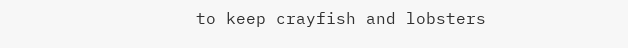to keep crayfish and lobsters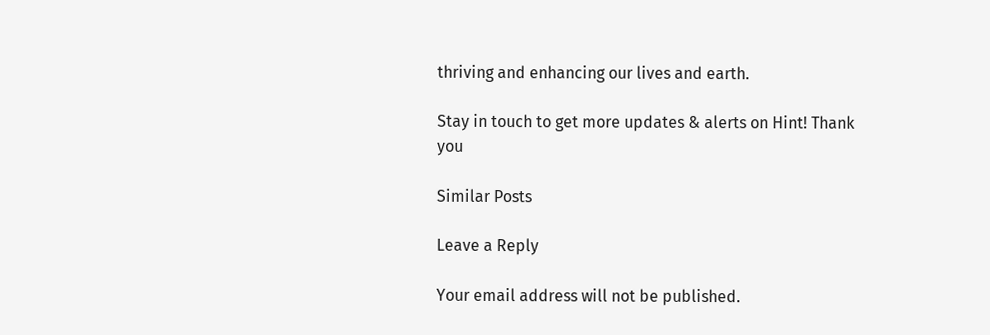thriving and enhancing our lives and earth.

Stay in touch to get more updates & alerts on Hint! Thank you

Similar Posts

Leave a Reply

Your email address will not be published.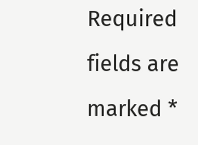Required fields are marked *